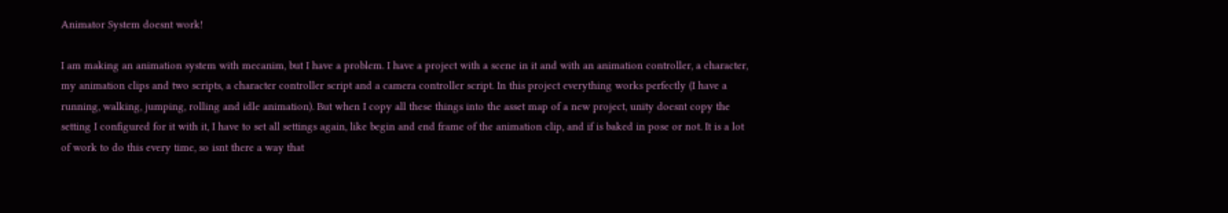Animator System doesnt work!

I am making an animation system with mecanim, but I have a problem. I have a project with a scene in it and with an animation controller, a character, my animation clips and two scripts, a character controller script and a camera controller script. In this project everything works perfectly (I have a running, walking, jumping, rolling and idle animation). But when I copy all these things into the asset map of a new project, unity doesnt copy the setting I configured for it with it, I have to set all settings again, like begin and end frame of the animation clip, and if is baked in pose or not. It is a lot of work to do this every time, so isnt there a way that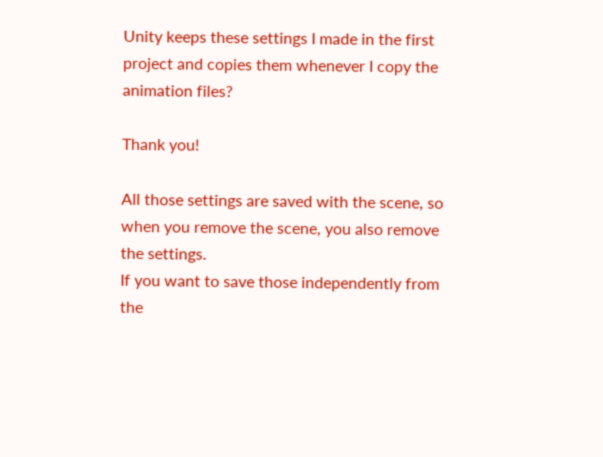Unity keeps these settings I made in the first project and copies them whenever I copy the animation files?

Thank you!

All those settings are saved with the scene, so when you remove the scene, you also remove the settings.
If you want to save those independently from the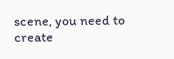scene, you need to create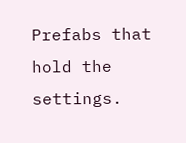Prefabs that hold the settings.